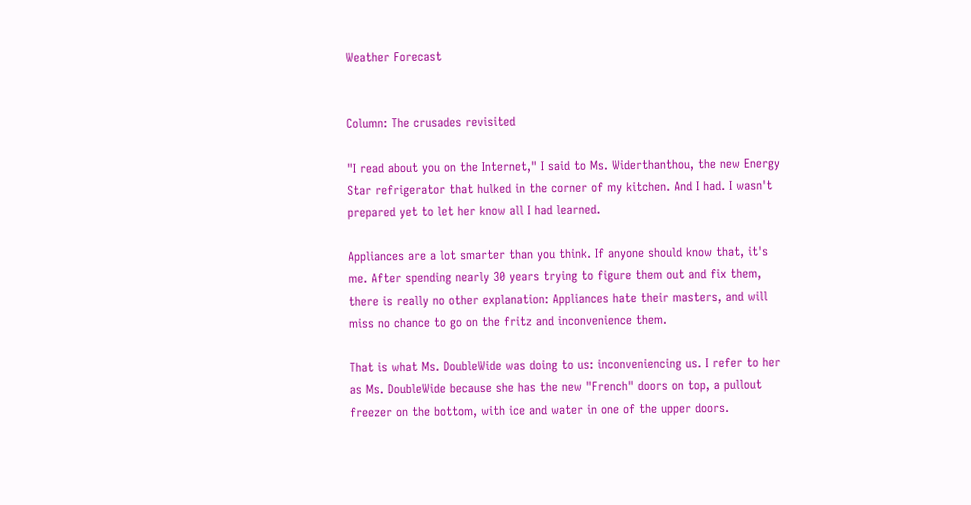Weather Forecast


Column: The crusades revisited

"I read about you on the Internet," I said to Ms. Widerthanthou, the new Energy Star refrigerator that hulked in the corner of my kitchen. And I had. I wasn't prepared yet to let her know all I had learned.

Appliances are a lot smarter than you think. If anyone should know that, it's me. After spending nearly 30 years trying to figure them out and fix them, there is really no other explanation: Appliances hate their masters, and will miss no chance to go on the fritz and inconvenience them.

That is what Ms. DoubleWide was doing to us: inconveniencing us. I refer to her as Ms. DoubleWide because she has the new "French" doors on top, a pullout freezer on the bottom, with ice and water in one of the upper doors.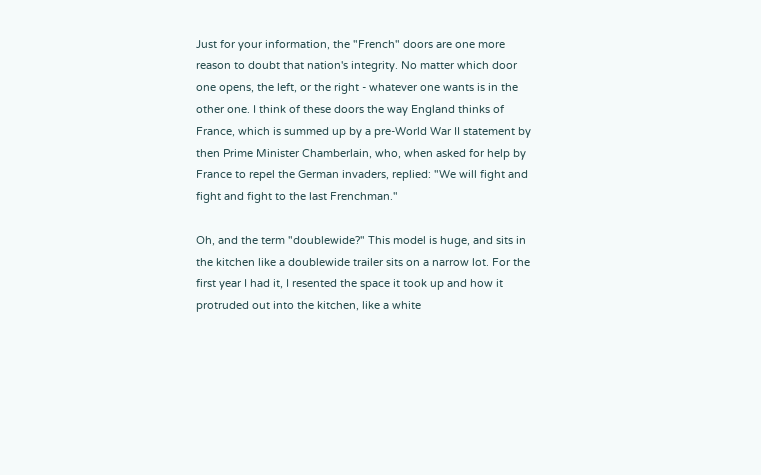Just for your information, the "French" doors are one more reason to doubt that nation's integrity. No matter which door one opens, the left, or the right - whatever one wants is in the other one. I think of these doors the way England thinks of France, which is summed up by a pre-World War II statement by then Prime Minister Chamberlain, who, when asked for help by France to repel the German invaders, replied: "We will fight and fight and fight to the last Frenchman."

Oh, and the term "doublewide?" This model is huge, and sits in the kitchen like a doublewide trailer sits on a narrow lot. For the first year I had it, I resented the space it took up and how it protruded out into the kitchen, like a white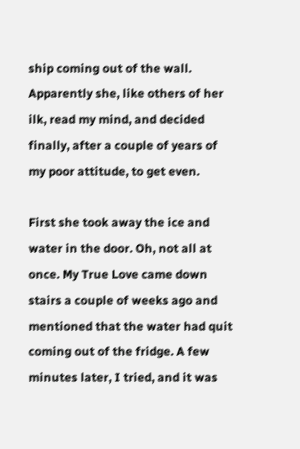ship coming out of the wall. Apparently she, like others of her ilk, read my mind, and decided finally, after a couple of years of my poor attitude, to get even.

First she took away the ice and water in the door. Oh, not all at once. My True Love came down stairs a couple of weeks ago and mentioned that the water had quit coming out of the fridge. A few minutes later, I tried, and it was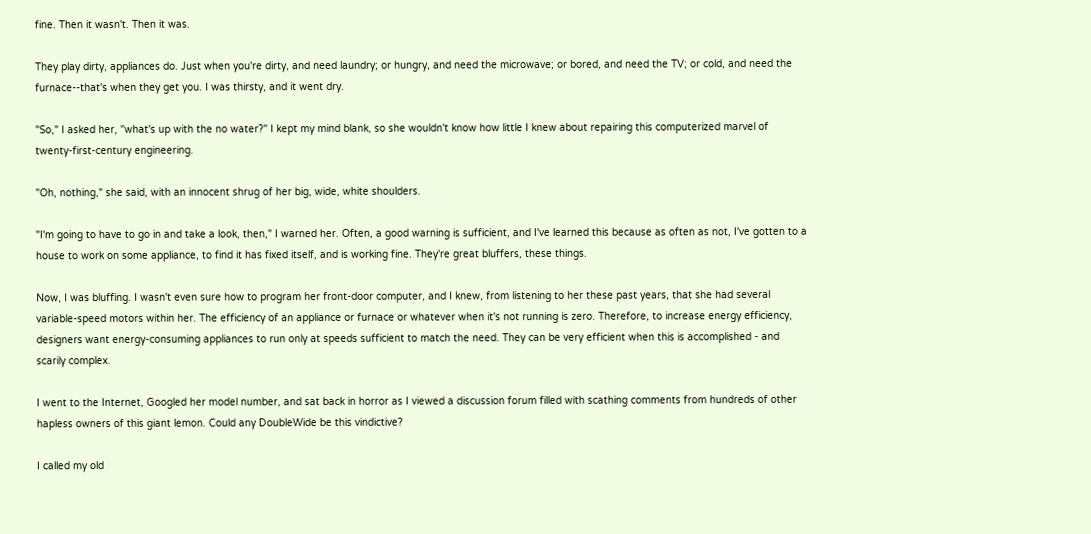fine. Then it wasn't. Then it was.

They play dirty, appliances do. Just when you're dirty, and need laundry; or hungry, and need the microwave; or bored, and need the TV; or cold, and need the furnace--that's when they get you. I was thirsty, and it went dry.

"So," I asked her, "what's up with the no water?" I kept my mind blank, so she wouldn't know how little I knew about repairing this computerized marvel of twenty-first-century engineering.

"Oh, nothing," she said, with an innocent shrug of her big, wide, white shoulders.

"I'm going to have to go in and take a look, then," I warned her. Often, a good warning is sufficient, and I've learned this because as often as not, I've gotten to a house to work on some appliance, to find it has fixed itself, and is working fine. They're great bluffers, these things.

Now, I was bluffing. I wasn't even sure how to program her front-door computer, and I knew, from listening to her these past years, that she had several variable-speed motors within her. The efficiency of an appliance or furnace or whatever when it's not running is zero. Therefore, to increase energy efficiency, designers want energy-consuming appliances to run only at speeds sufficient to match the need. They can be very efficient when this is accomplished - and scarily complex.

I went to the Internet, Googled her model number, and sat back in horror as I viewed a discussion forum filled with scathing comments from hundreds of other hapless owners of this giant lemon. Could any DoubleWide be this vindictive?

I called my old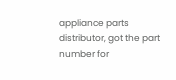appliance parts distributor, got the part number for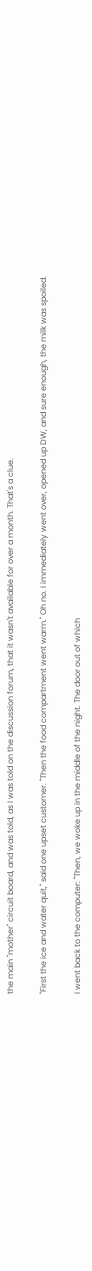the main "mother" circuit board, and was told, as I was told on the discussion forum, that it wasn't available for over a month. That's a clue.

"First the ice and water quit," said one upset customer. "Then the food compartment went warm." Oh no. I immediately went over, opened up DW, and sure enough, the milk was spoiled.

I went back to the computer: "Then, we woke up in the middle of the night. The door out of which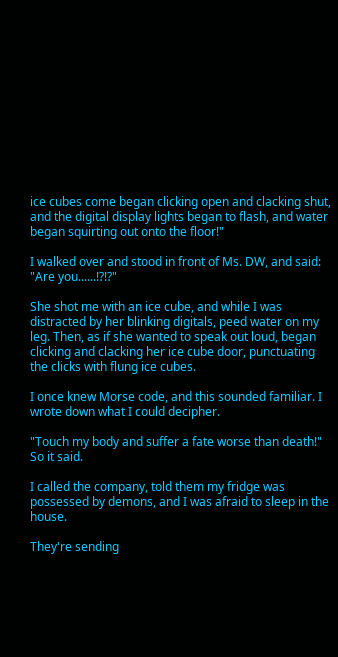ice cubes come began clicking open and clacking shut, and the digital display lights began to flash, and water began squirting out onto the floor!"

I walked over and stood in front of Ms. DW, and said: "Are you......!?!?"

She shot me with an ice cube, and while I was distracted by her blinking digitals, peed water on my leg. Then, as if she wanted to speak out loud, began clicking and clacking her ice cube door, punctuating the clicks with flung ice cubes.

I once knew Morse code, and this sounded familiar. I wrote down what I could decipher.

"Touch my body and suffer a fate worse than death!" So it said.

I called the company, told them my fridge was possessed by demons, and I was afraid to sleep in the house.

They're sending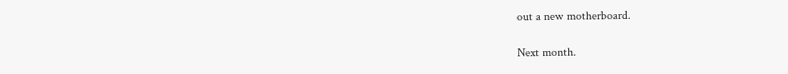out a new motherboard.

Next month.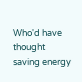Who'd have thought saving energy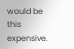would be this expensive.